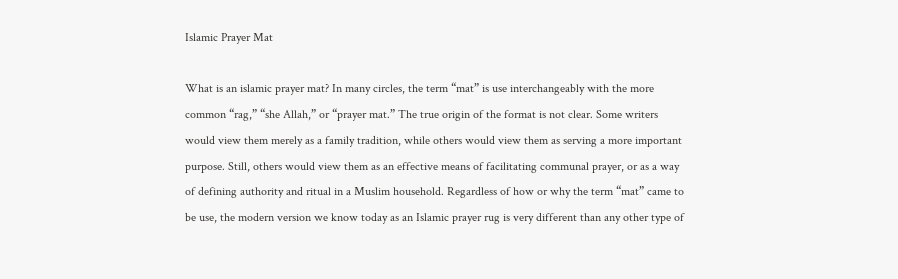Islamic Prayer Mat

What is an islamic prayer mat? In many circles, the term “mat” is use interchangeably with the more common “rag,” “she Allah,” or “prayer mat.” The true origin of the format is not clear. Some writers would view them merely as a family tradition, while others would view them as serving a more important purpose. Still, others would view them as an effective means of facilitating communal prayer, or as a way of defining authority and ritual in a Muslim household. Regardless of how or why the term “mat” came to be use, the modern version we know today as an Islamic prayer rug is very different than any other type of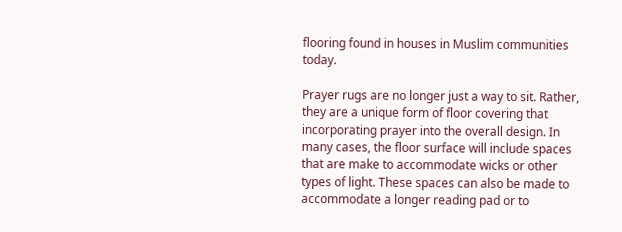flooring found in houses in Muslim communities today.

Prayer rugs are no longer just a way to sit. Rather, they are a unique form of floor covering that incorporating prayer into the overall design. In many cases, the floor surface will include spaces that are make to accommodate wicks or other types of light. These spaces can also be made to accommodate a longer reading pad or to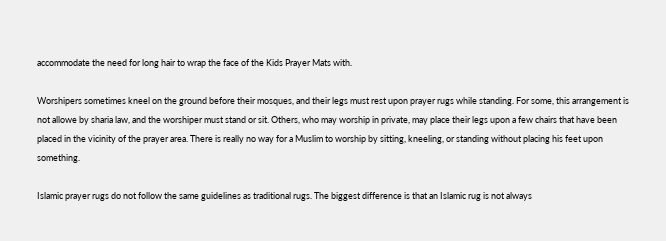accommodate the need for long hair to wrap the face of the Kids Prayer Mats with.

Worshipers sometimes kneel on the ground before their mosques, and their legs must rest upon prayer rugs while standing. For some, this arrangement is not allowe by sharia law, and the worshiper must stand or sit. Others, who may worship in private, may place their legs upon a few chairs that have been placed in the vicinity of the prayer area. There is really no way for a Muslim to worship by sitting, kneeling, or standing without placing his feet upon something.

Islamic prayer rugs do not follow the same guidelines as traditional rugs. The biggest difference is that an Islamic rug is not always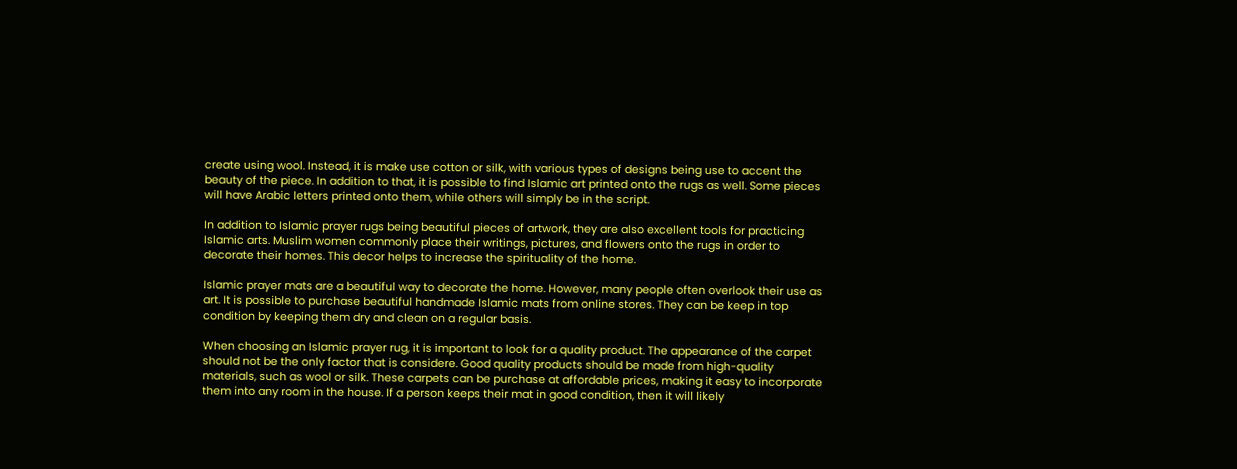create using wool. Instead, it is make use cotton or silk, with various types of designs being use to accent the beauty of the piece. In addition to that, it is possible to find Islamic art printed onto the rugs as well. Some pieces will have Arabic letters printed onto them, while others will simply be in the script.

In addition to Islamic prayer rugs being beautiful pieces of artwork, they are also excellent tools for practicing Islamic arts. Muslim women commonly place their writings, pictures, and flowers onto the rugs in order to decorate their homes. This decor helps to increase the spirituality of the home.

Islamic prayer mats are a beautiful way to decorate the home. However, many people often overlook their use as art. It is possible to purchase beautiful handmade Islamic mats from online stores. They can be keep in top condition by keeping them dry and clean on a regular basis.

When choosing an Islamic prayer rug, it is important to look for a quality product. The appearance of the carpet should not be the only factor that is considere. Good quality products should be made from high-quality materials, such as wool or silk. These carpets can be purchase at affordable prices, making it easy to incorporate them into any room in the house. If a person keeps their mat in good condition, then it will likely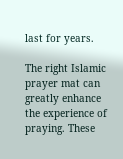last for years.

The right Islamic prayer mat can greatly enhance the experience of praying. These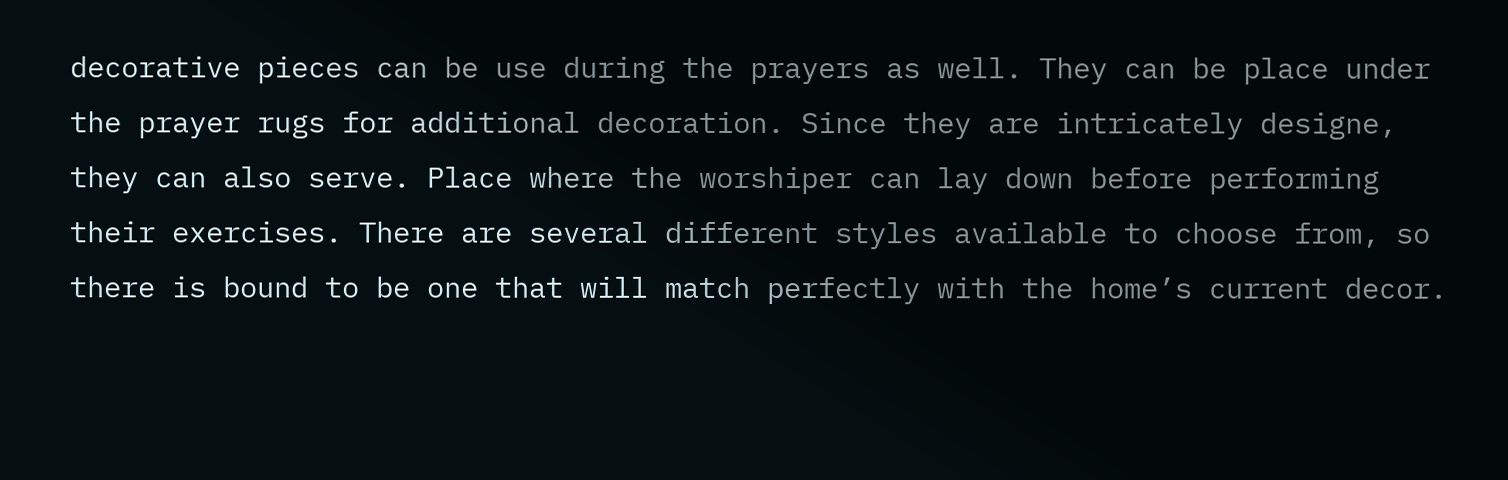decorative pieces can be use during the prayers as well. They can be place under the prayer rugs for additional decoration. Since they are intricately designe, they can also serve. Place where the worshiper can lay down before performing their exercises. There are several different styles available to choose from, so there is bound to be one that will match perfectly with the home’s current decor.